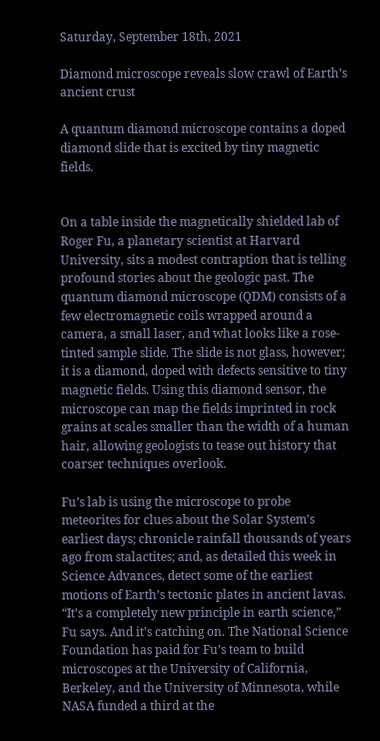Saturday, September 18th, 2021

Diamond microscope reveals slow crawl of Earth’s ancient crust

A quantum diamond microscope contains a doped diamond slide that is excited by tiny magnetic fields.


On a table inside the magnetically shielded lab of Roger Fu, a planetary scientist at Harvard University, sits a modest contraption that is telling profound stories about the geologic past. The quantum diamond microscope (QDM) consists of a few electromagnetic coils wrapped around a camera, a small laser, and what looks like a rose-tinted sample slide. The slide is not glass, however; it is a diamond, doped with defects sensitive to tiny magnetic fields. Using this diamond sensor, the microscope can map the fields imprinted in rock grains at scales smaller than the width of a human hair, allowing geologists to tease out history that coarser techniques overlook.

Fu’s lab is using the microscope to probe meteorites for clues about the Solar System’s earliest days; chronicle rainfall thousands of years ago from stalactites; and, as detailed this week in Science Advances, detect some of the earliest motions of Earth’s tectonic plates in ancient lavas. “It’s a completely new principle in earth science,” Fu says. And it’s catching on. The National Science Foundation has paid for Fu’s team to build microscopes at the University of California, Berkeley, and the University of Minnesota, while NASA funded a third at the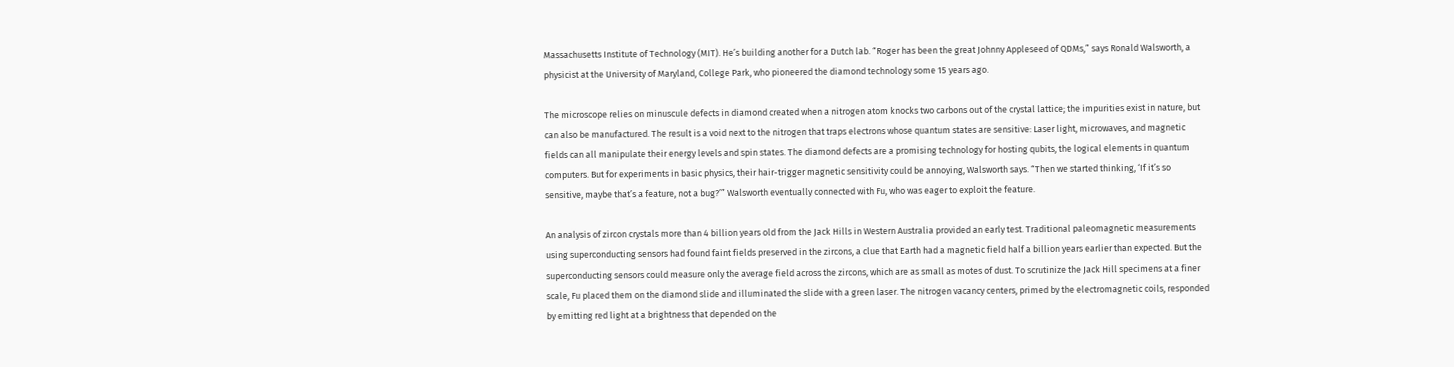Massachusetts Institute of Technology (MIT). He’s building another for a Dutch lab. “Roger has been the great Johnny Appleseed of QDMs,” says Ronald Walsworth, a physicist at the University of Maryland, College Park, who pioneered the diamond technology some 15 years ago.

The microscope relies on minuscule defects in diamond created when a nitrogen atom knocks two carbons out of the crystal lattice; the impurities exist in nature, but can also be manufactured. The result is a void next to the nitrogen that traps electrons whose quantum states are sensitive: Laser light, microwaves, and magnetic fields can all manipulate their energy levels and spin states. The diamond defects are a promising technology for hosting qubits, the logical elements in quantum computers. But for experiments in basic physics, their hair-trigger magnetic sensitivity could be annoying, Walsworth says. “Then we started thinking, ‘If it’s so sensitive, maybe that’s a feature, not a bug?’” Walsworth eventually connected with Fu, who was eager to exploit the feature.

An analysis of zircon crystals more than 4 billion years old from the Jack Hills in Western Australia provided an early test. Traditional paleomagnetic measurements using superconducting sensors had found faint fields preserved in the zircons, a clue that Earth had a magnetic field half a billion years earlier than expected. But the superconducting sensors could measure only the average field across the zircons, which are as small as motes of dust. To scrutinize the Jack Hill specimens at a finer scale, Fu placed them on the diamond slide and illuminated the slide with a green laser. The nitrogen vacancy centers, primed by the electromagnetic coils, responded by emitting red light at a brightness that depended on the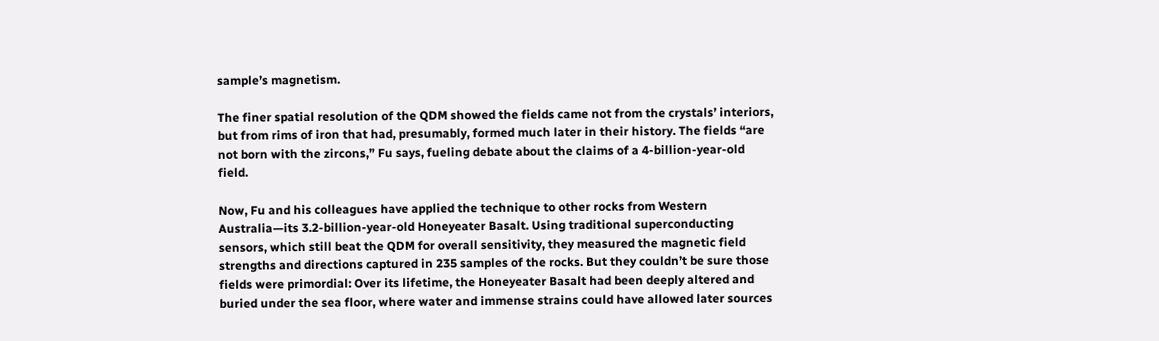sample’s magnetism.

The finer spatial resolution of the QDM showed the fields came not from the crystals’ interiors, but from rims of iron that had, presumably, formed much later in their history. The fields “are not born with the zircons,” Fu says, fueling debate about the claims of a 4-billion-year-old field.

Now, Fu and his colleagues have applied the technique to other rocks from Western Australia—its 3.2-billion-year-old Honeyeater Basalt. Using traditional superconducting sensors, which still beat the QDM for overall sensitivity, they measured the magnetic field strengths and directions captured in 235 samples of the rocks. But they couldn’t be sure those fields were primordial: Over its lifetime, the Honeyeater Basalt had been deeply altered and buried under the sea floor, where water and immense strains could have allowed later sources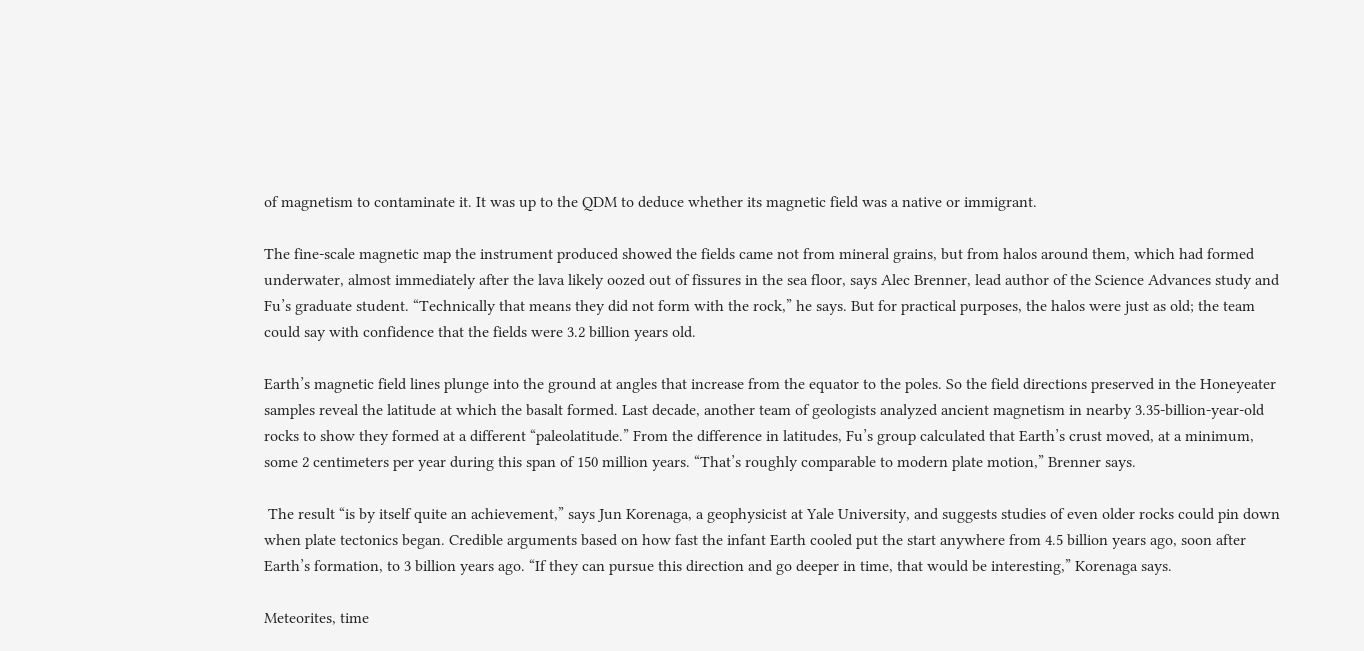of magnetism to contaminate it. It was up to the QDM to deduce whether its magnetic field was a native or immigrant.

The fine-scale magnetic map the instrument produced showed the fields came not from mineral grains, but from halos around them, which had formed underwater, almost immediately after the lava likely oozed out of fissures in the sea floor, says Alec Brenner, lead author of the Science Advances study and Fu’s graduate student. “Technically that means they did not form with the rock,” he says. But for practical purposes, the halos were just as old; the team could say with confidence that the fields were 3.2 billion years old.

Earth’s magnetic field lines plunge into the ground at angles that increase from the equator to the poles. So the field directions preserved in the Honeyeater samples reveal the latitude at which the basalt formed. Last decade, another team of geologists analyzed ancient magnetism in nearby 3.35-billion-year-old rocks to show they formed at a different “paleolatitude.” From the difference in latitudes, Fu’s group calculated that Earth’s crust moved, at a minimum, some 2 centimeters per year during this span of 150 million years. “That’s roughly comparable to modern plate motion,” Brenner says.

 The result “is by itself quite an achievement,” says Jun Korenaga, a geophysicist at Yale University, and suggests studies of even older rocks could pin down when plate tectonics began. Credible arguments based on how fast the infant Earth cooled put the start anywhere from 4.5 billion years ago, soon after Earth’s formation, to 3 billion years ago. “If they can pursue this direction and go deeper in time, that would be interesting,” Korenaga says.

Meteorites, time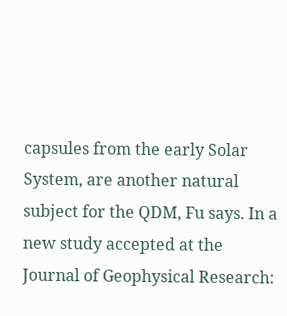capsules from the early Solar System, are another natural subject for the QDM, Fu says. In a new study accepted at the Journal of Geophysical Research: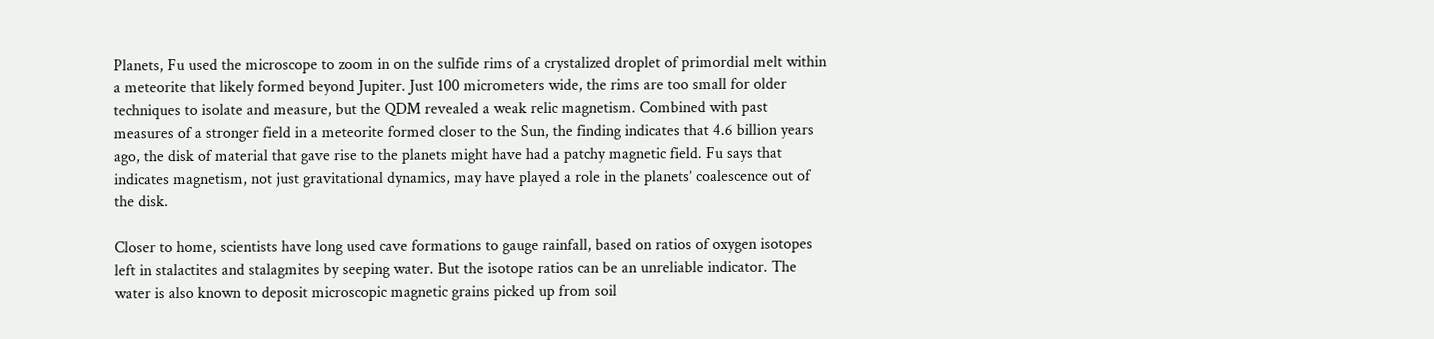Planets, Fu used the microscope to zoom in on the sulfide rims of a crystalized droplet of primordial melt within a meteorite that likely formed beyond Jupiter. Just 100 micrometers wide, the rims are too small for older techniques to isolate and measure, but the QDM revealed a weak relic magnetism. Combined with past measures of a stronger field in a meteorite formed closer to the Sun, the finding indicates that 4.6 billion years ago, the disk of material that gave rise to the planets might have had a patchy magnetic field. Fu says that indicates magnetism, not just gravitational dynamics, may have played a role in the planets’ coalescence out of the disk.

Closer to home, scientists have long used cave formations to gauge rainfall, based on ratios of oxygen isotopes left in stalactites and stalagmites by seeping water. But the isotope ratios can be an unreliable indicator. The water is also known to deposit microscopic magnetic grains picked up from soil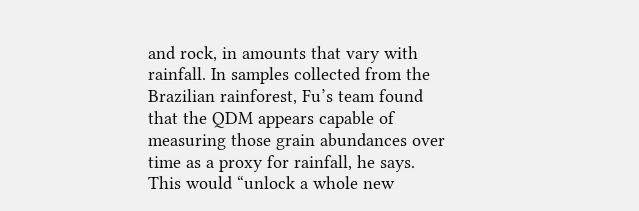and rock, in amounts that vary with rainfall. In samples collected from the Brazilian rainforest, Fu’s team found that the QDM appears capable of measuring those grain abundances over time as a proxy for rainfall, he says. This would “unlock a whole new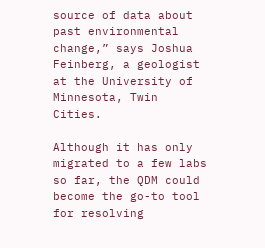source of data about past environmental change,” says Joshua Feinberg, a geologist at the University of Minnesota, Twin Cities.

Although it has only migrated to a few labs so far, the QDM could become the go-to tool for resolving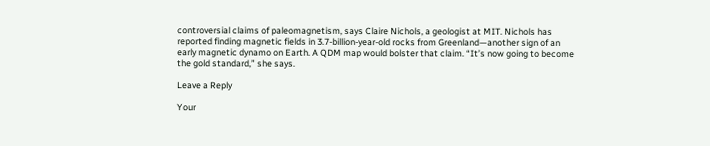controversial claims of paleomagnetism, says Claire Nichols, a geologist at MIT. Nichols has reported finding magnetic fields in 3.7-billion-year-old rocks from Greenland—another sign of an early magnetic dynamo on Earth. A QDM map would bolster that claim. “It’s now going to become the gold standard,” she says.

Leave a Reply

Your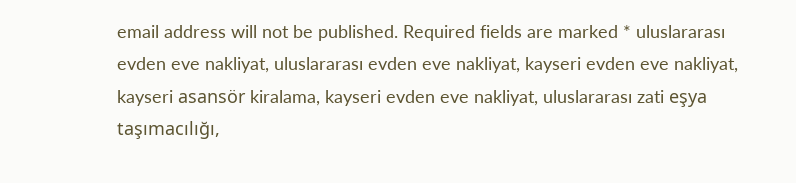email address will not be published. Required fields are marked * uluslararası evden eve nakliyat, uluslararası evden eve nakliyat, kayseri evden eve nakliyat, kayseri asansör kiralama, kayseri evden eve nakliyat, uluslararası zati eşya taşımacılığı,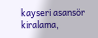kayseri asansör kiralama,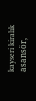kayseri kiralık asansör,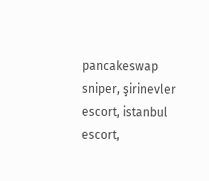pancakeswap sniper, şirinevler escort, istanbul escort,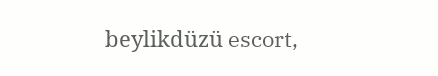beylikdüzü escort,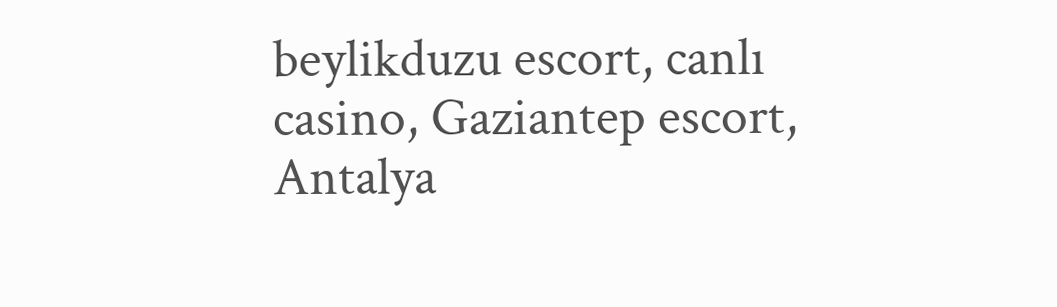beylikduzu escort, canlı casino, Gaziantep escort, Antalya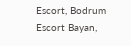Escort, Bodrum Escort Bayan,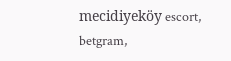mecidiyeköy escort, betgram,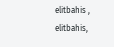elitbahis , elitbahis,